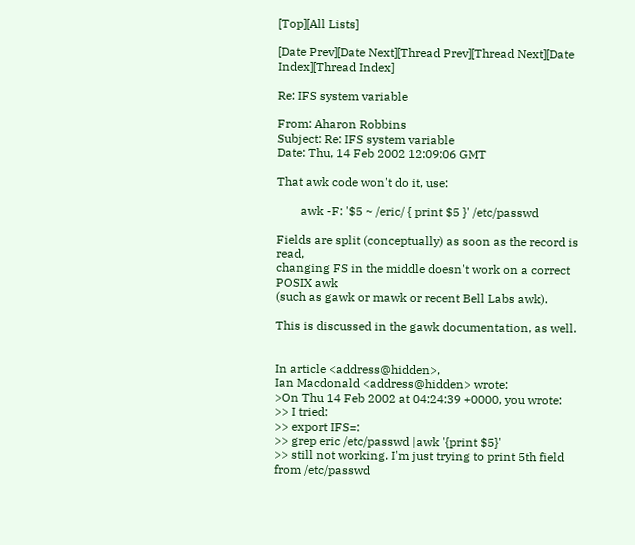[Top][All Lists]

[Date Prev][Date Next][Thread Prev][Thread Next][Date Index][Thread Index]

Re: IFS system variable

From: Aharon Robbins
Subject: Re: IFS system variable
Date: Thu, 14 Feb 2002 12:09:06 GMT

That awk code won't do it, use:

        awk -F: '$5 ~ /eric/ { print $5 }' /etc/passwd

Fields are split (conceptually) as soon as the record is read,
changing FS in the middle doesn't work on a correct POSIX awk
(such as gawk or mawk or recent Bell Labs awk).

This is discussed in the gawk documentation, as well.


In article <address@hidden>,
Ian Macdonald <address@hidden> wrote:
>On Thu 14 Feb 2002 at 04:24:39 +0000, you wrote:
>> I tried:
>> export IFS=:
>> grep eric /etc/passwd |awk '{print $5}'
>> still not working. I'm just trying to print 5th field from /etc/passwd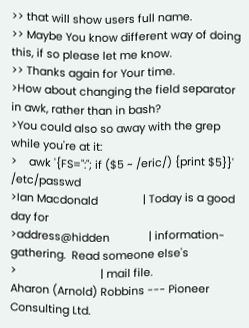>> that will show users full name.
>> Maybe You know different way of doing this, if so please let me know.
>> Thanks again for Your time.
>How about changing the field separator in awk, rather than in bash?
>You could also so away with the grep while you're at it:
>    awk '{FS=":"; if ($5 ~ /eric/) {print $5}}' /etc/passwd
>Ian Macdonald               | Today is a good day for
>address@hidden             | information-gathering.  Read someone else's
>                            | mail file.
Aharon (Arnold) Robbins --- Pioneer Consulting Ltd.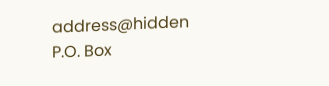address@hidden
P.O. Box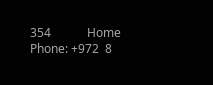354            Home Phone: +972  8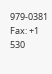979-0381    Fax: +1 530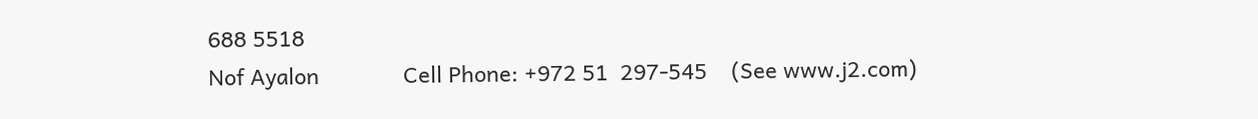688 5518
Nof Ayalon              Cell Phone: +972 51  297-545    (See www.j2.com)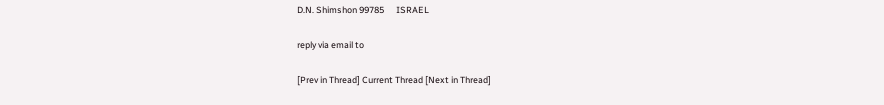D.N. Shimshon 99785      ISRAEL

reply via email to

[Prev in Thread] Current Thread [Next in Thread]